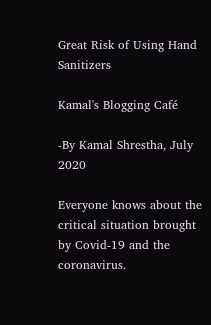Great Risk of Using Hand Sanitizers

Kamal's Blogging Café

-By Kamal Shrestha, July 2020

Everyone knows about the critical situation brought by Covid-19 and the coronavirus.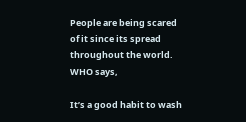People are being scared of it since its spread throughout the world. WHO says,

It’s a good habit to wash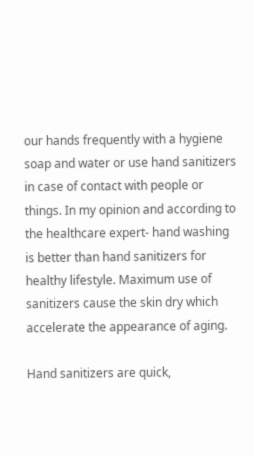our hands frequently with a hygiene soap and water or use hand sanitizers in case of contact with people or things. In my opinion and according to the healthcare expert- hand washing is better than hand sanitizers for healthy lifestyle. Maximum use of sanitizers cause the skin dry which accelerate the appearance of aging.

Hand sanitizers are quick,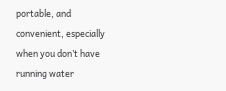portable, and convenient, especially when you don’t have running water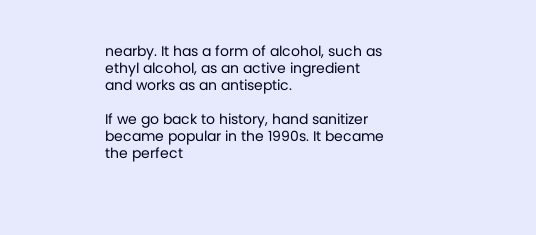nearby. It has a form of alcohol, such as ethyl alcohol, as an active ingredient and works as an antiseptic.

If we go back to history, hand sanitizer became popular in the 1990s. It became the perfect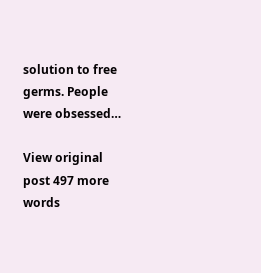solution to free germs. People were obsessed…

View original post 497 more words